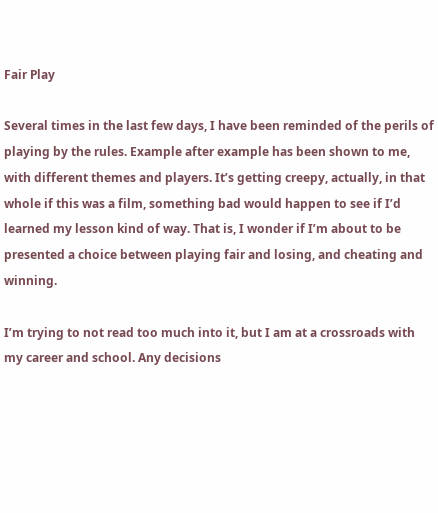Fair Play

Several times in the last few days, I have been reminded of the perils of playing by the rules. Example after example has been shown to me, with different themes and players. It’s getting creepy, actually, in that whole if this was a film, something bad would happen to see if I’d learned my lesson kind of way. That is, I wonder if I’m about to be presented a choice between playing fair and losing, and cheating and winning.

I’m trying to not read too much into it, but I am at a crossroads with my career and school. Any decisions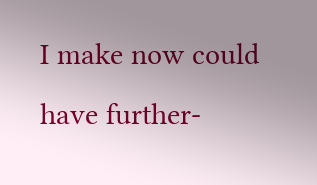I make now could have further-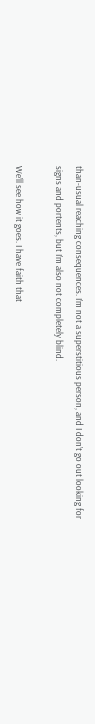than-usual reaching consequences. I’m not a superstitious person, and I don’t go out looking for signs and portents, but I’m also not completely blind.

We’ll see how it goes. I have faith that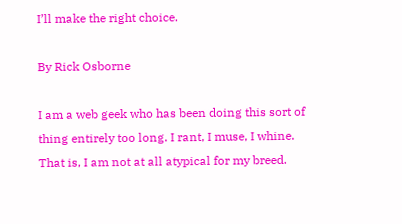I’ll make the right choice.

By Rick Osborne

I am a web geek who has been doing this sort of thing entirely too long. I rant, I muse, I whine. That is, I am not at all atypical for my breed.